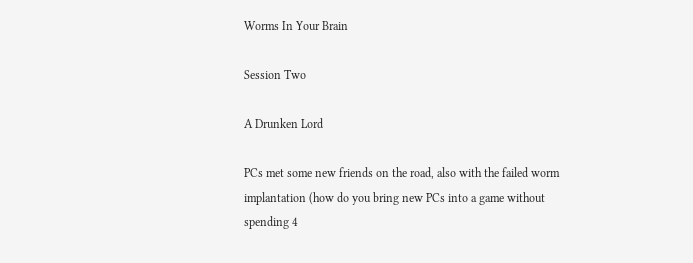Worms In Your Brain

Session Two

A Drunken Lord

PCs met some new friends on the road, also with the failed worm implantation (how do you bring new PCs into a game without spending 4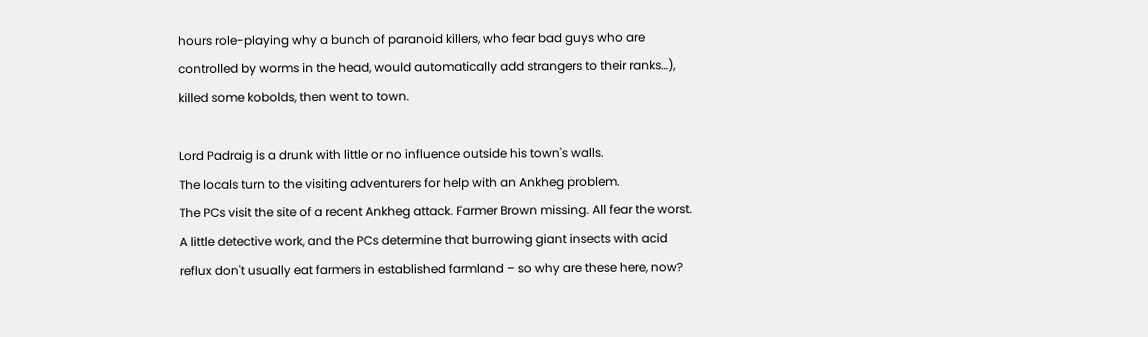hours role-playing why a bunch of paranoid killers, who fear bad guys who are controlled by worms in the head, would automatically add strangers to their ranks…), killed some kobolds, then went to town.

Lord Padraig is a drunk with little or no influence outside his town's walls.
The locals turn to the visiting adventurers for help with an Ankheg problem.
The PCs visit the site of a recent Ankheg attack. Farmer Brown missing. All fear the worst.
A little detective work, and the PCs determine that burrowing giant insects with acid reflux don't usually eat farmers in established farmland – so why are these here, now?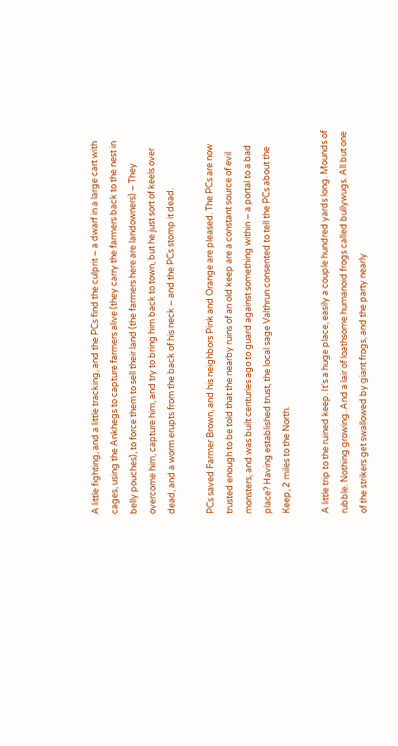A little fighting, and a little tracking, and the PCs find the culprit – a dwarf in a large cart with cages, using the Ankhegs to capture farmers alive (they carry the farmers back to the nest in belly pouches), to force them to sell their land (the farmers here are landowners) – They overcome him, capture him, and try to bring him back to town, but he just sort of keels over dead, and a worm erupts from the back of his neck – and the PCs stomp it dead.

PCs saved Farmer Brown, and his neighbors Pink and Orange are pleased. The PCs are now trusted enough to be told that the nearby ruins of an old keep are a constant source of evil monsters, and was built centuries ago to guard against something within – a portal to a bad place? Having established trust, the local sage Valthrun consented to tell the PCs about the Keep, 2 miles to the North.

A little trip to the ruined keep. It's a huge place, easily a couple hundred yards long. Mounds of rubble. Nothing growing. And a lair of loathsome humanoid frogs called bullywugs. All but one of the strikers get swallowed by giant frogs, and the party nearly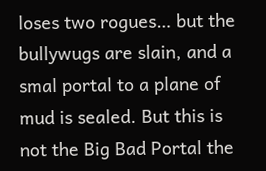loses two rogues… but the bullywugs are slain, and a smal portal to a plane of mud is sealed. But this is not the Big Bad Portal the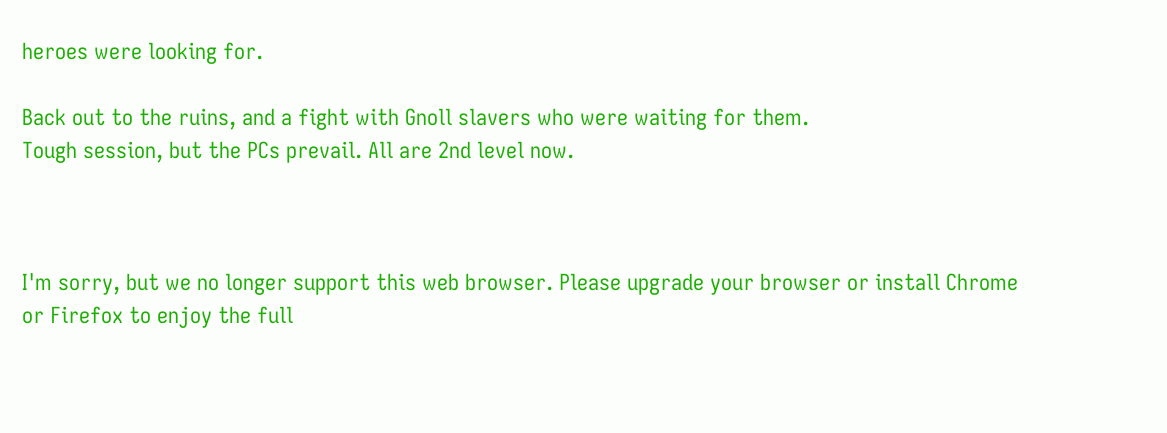heroes were looking for.

Back out to the ruins, and a fight with Gnoll slavers who were waiting for them.
Tough session, but the PCs prevail. All are 2nd level now.



I'm sorry, but we no longer support this web browser. Please upgrade your browser or install Chrome or Firefox to enjoy the full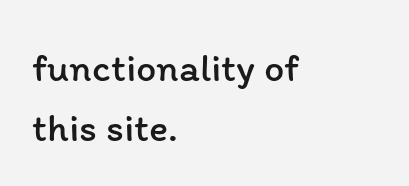functionality of this site.